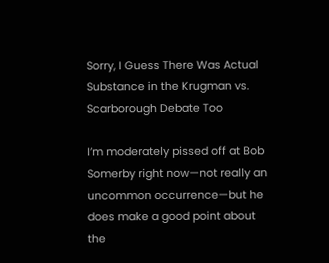Sorry, I Guess There Was Actual Substance in the Krugman vs. Scarborough Debate Too

I’m moderately pissed off at Bob Somerby right now—not really an uncommon occurrence—but he does make a good point about the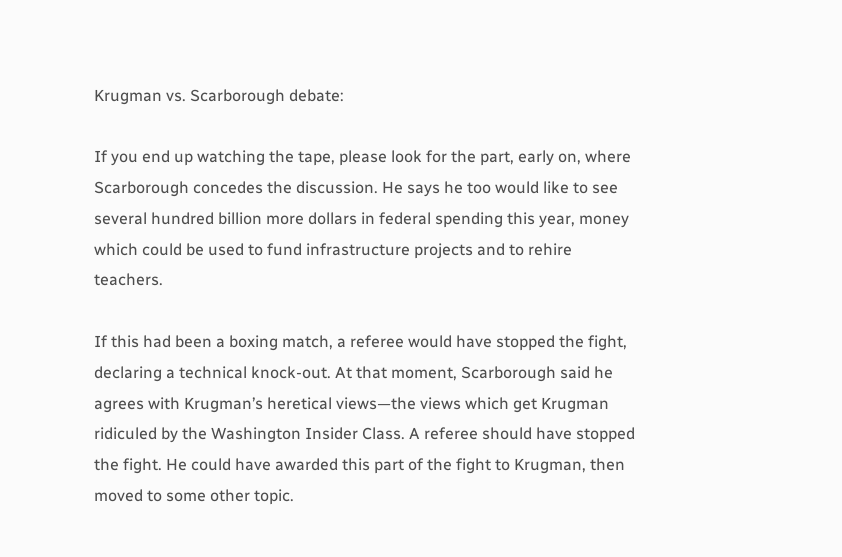Krugman vs. Scarborough debate:

If you end up watching the tape, please look for the part, early on, where Scarborough concedes the discussion. He says he too would like to see several hundred billion more dollars in federal spending this year, money which could be used to fund infrastructure projects and to rehire teachers.

If this had been a boxing match, a referee would have stopped the fight, declaring a technical knock-out. At that moment, Scarborough said he agrees with Krugman’s heretical views—the views which get Krugman ridiculed by the Washington Insider Class. A referee should have stopped the fight. He could have awarded this part of the fight to Krugman, then moved to some other topic.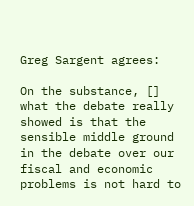Greg Sargent agrees:

On the substance, [] what the debate really showed is that the sensible middle ground in the debate over our fiscal and economic problems is not hard to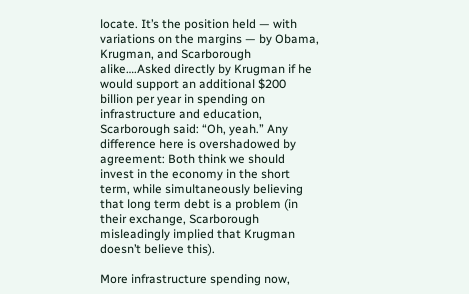locate. It’s the position held — with variations on the margins — by Obama, Krugman, and Scarborough alike….Asked directly by Krugman if he would support an additional $200 billion per year in spending on infrastructure and education, Scarborough said: “Oh, yeah.” Any difference here is overshadowed by agreement: Both think we should invest in the economy in the short term, while simultaneously believing that long term debt is a problem (in their exchange, Scarborough misleadingly implied that Krugman doesn’t believe this).

More infrastructure spending now,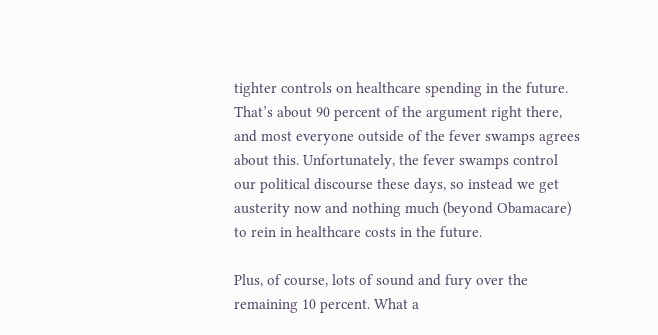tighter controls on healthcare spending in the future. That’s about 90 percent of the argument right there, and most everyone outside of the fever swamps agrees about this. Unfortunately, the fever swamps control our political discourse these days, so instead we get austerity now and nothing much (beyond Obamacare) to rein in healthcare costs in the future.

Plus, of course, lots of sound and fury over the remaining 10 percent. What a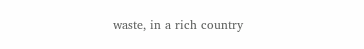waste, in a rich country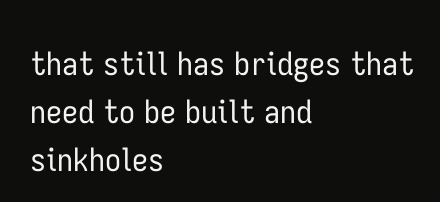that still has bridges that need to be built and sinkholes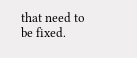that need to be fixed.